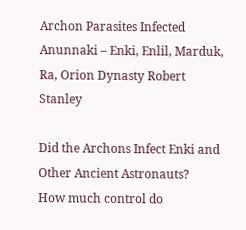Archon Parasites Infected Anunnaki – Enki, Enlil, Marduk, Ra, Orion Dynasty Robert Stanley

Did the Archons Infect Enki and Other Ancient Astronauts?
How much control do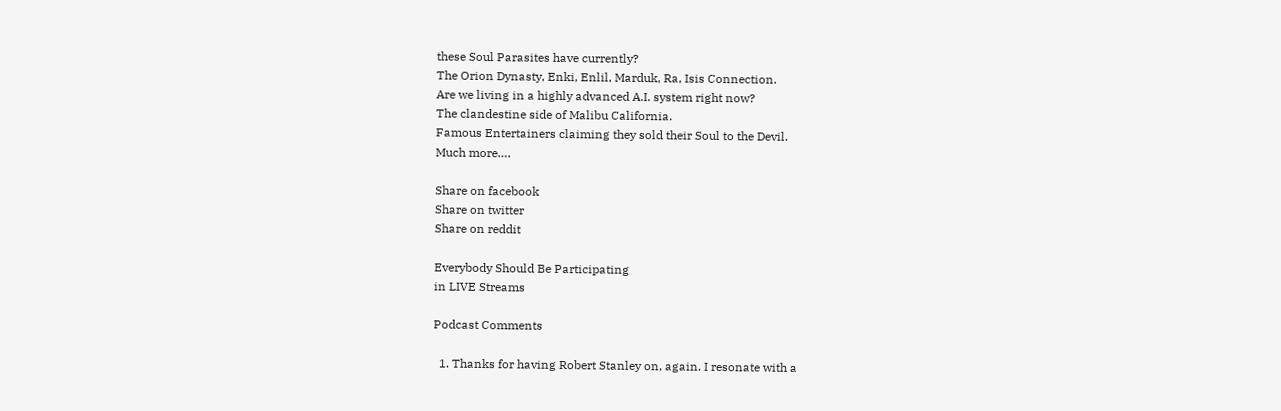these Soul Parasites have currently?
The Orion Dynasty, Enki, Enlil, Marduk, Ra, Isis Connection.
Are we living in a highly advanced A.I. system right now?
The clandestine side of Malibu California.
Famous Entertainers claiming they sold their Soul to the Devil.
Much more….

Share on facebook
Share on twitter
Share on reddit

Everybody Should Be Participating
in LIVE Streams

Podcast Comments

  1. Thanks for having Robert Stanley on, again. I resonate with a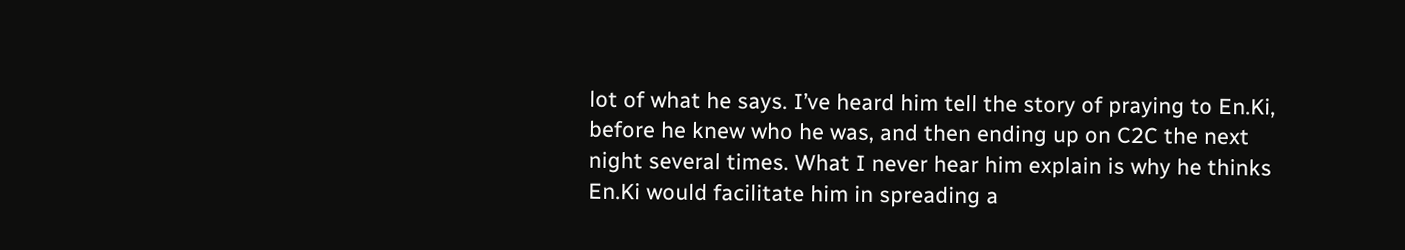lot of what he says. I’ve heard him tell the story of praying to En.Ki, before he knew who he was, and then ending up on C2C the next night several times. What I never hear him explain is why he thinks En.Ki would facilitate him in spreading a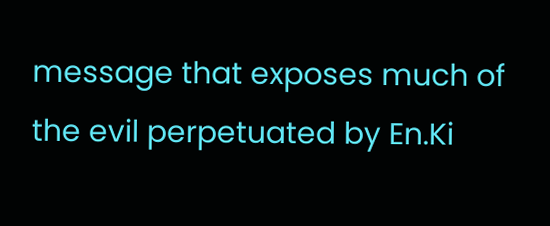message that exposes much of the evil perpetuated by En.Ki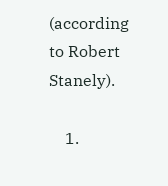(according to Robert Stanely).

    1.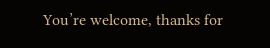You’re welcome, thanks for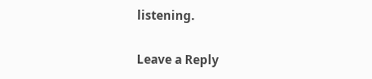listening.

Leave a Reply